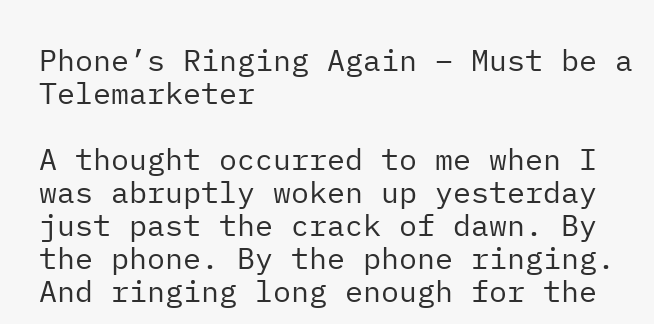Phone’s Ringing Again – Must be a Telemarketer

A thought occurred to me when I was abruptly woken up yesterday just past the crack of dawn. By the phone. By the phone ringing. And ringing long enough for the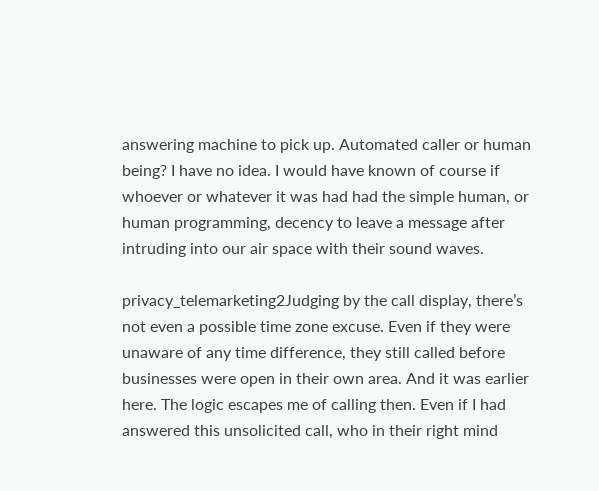answering machine to pick up. Automated caller or human being? I have no idea. I would have known of course if whoever or whatever it was had had the simple human, or human programming, decency to leave a message after intruding into our air space with their sound waves.

privacy_telemarketing2Judging by the call display, there’s not even a possible time zone excuse. Even if they were unaware of any time difference, they still called before businesses were open in their own area. And it was earlier here. The logic escapes me of calling then. Even if I had answered this unsolicited call, who in their right mind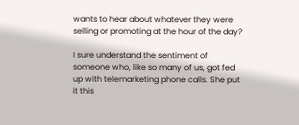wants to hear about whatever they were selling or promoting at the hour of the day?

I sure understand the sentiment of someone who, like so many of us, got fed up with telemarketing phone calls. She put it this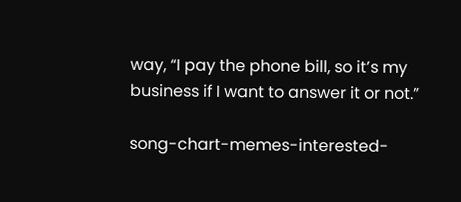way, “I pay the phone bill, so it’s my business if I want to answer it or not.”

song-chart-memes-interested-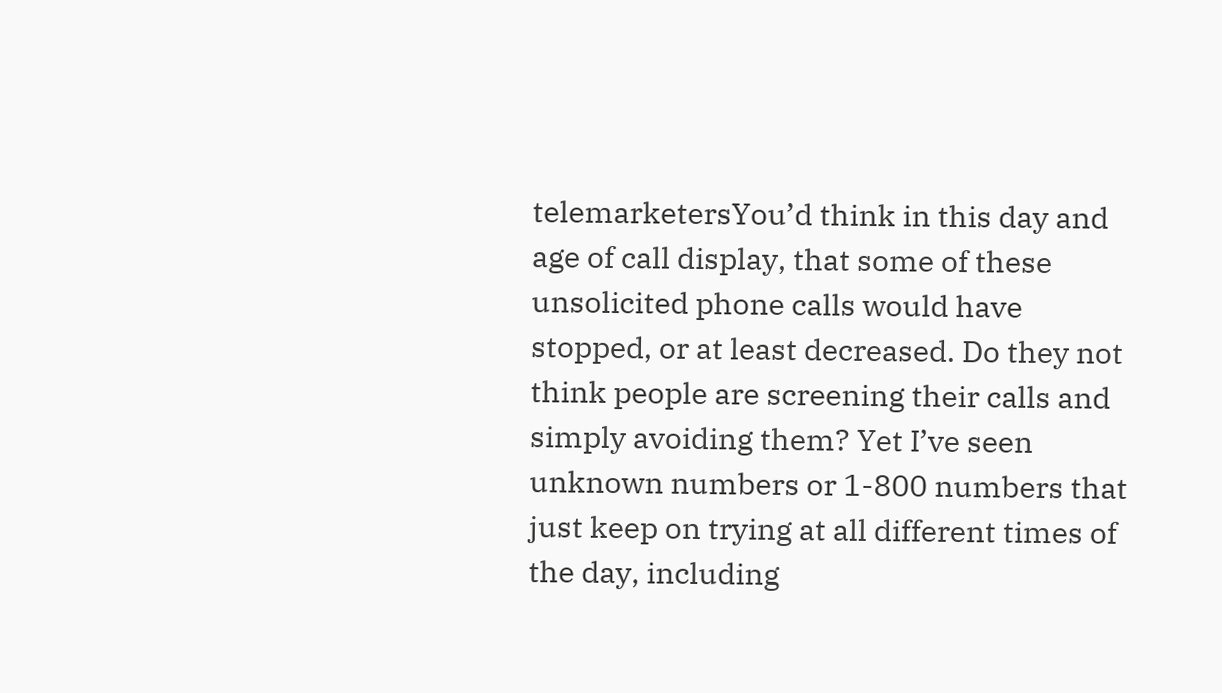telemarketersYou’d think in this day and age of call display, that some of these unsolicited phone calls would have stopped, or at least decreased. Do they not think people are screening their calls and simply avoiding them? Yet I’ve seen unknown numbers or 1-800 numbers that just keep on trying at all different times of the day, including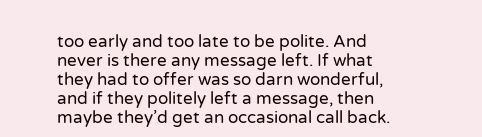too early and too late to be polite. And never is there any message left. If what they had to offer was so darn wonderful, and if they politely left a message, then maybe they’d get an occasional call back.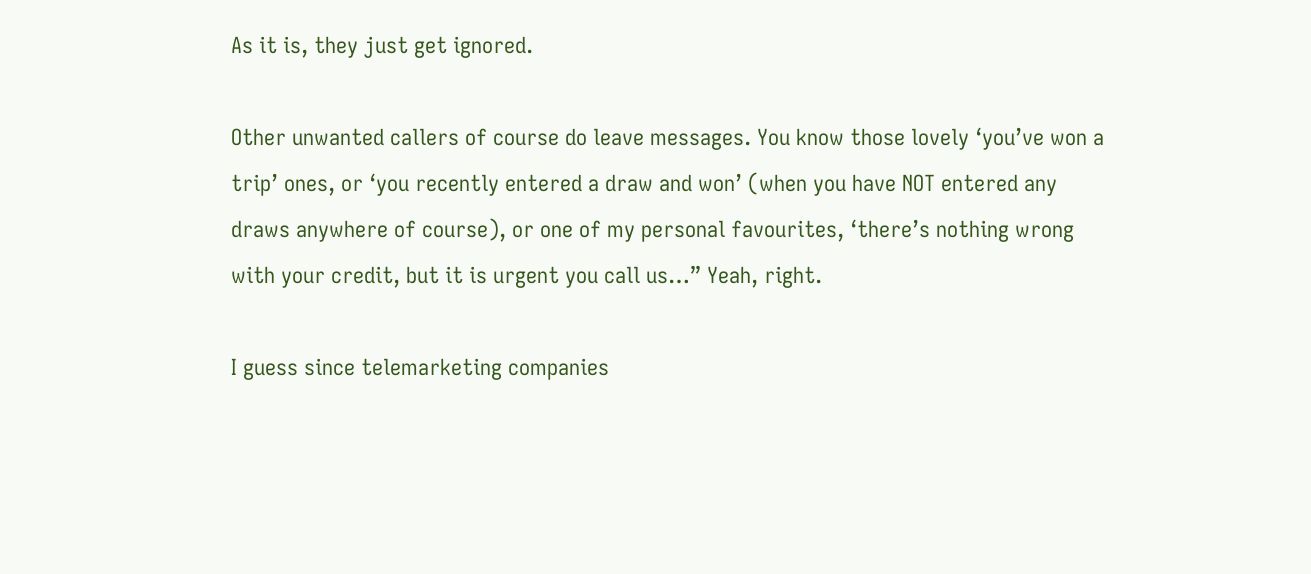As it is, they just get ignored.

Other unwanted callers of course do leave messages. You know those lovely ‘you’ve won a trip’ ones, or ‘you recently entered a draw and won’ (when you have NOT entered any draws anywhere of course), or one of my personal favourites, ‘there’s nothing wrong with your credit, but it is urgent you call us…” Yeah, right.

I guess since telemarketing companies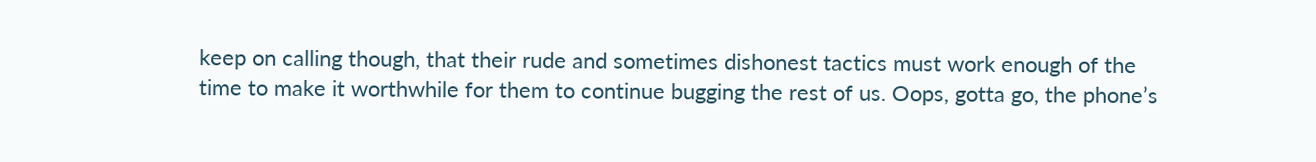keep on calling though, that their rude and sometimes dishonest tactics must work enough of the time to make it worthwhile for them to continue bugging the rest of us. Oops, gotta go, the phone’s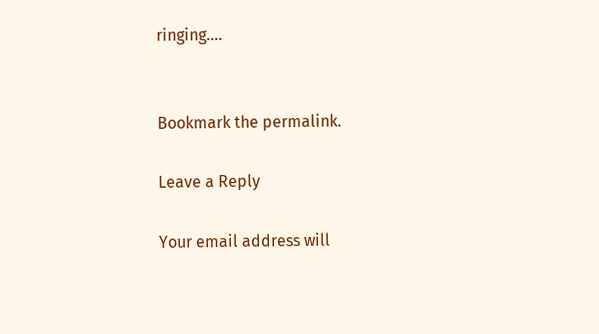ringing….


Bookmark the permalink.

Leave a Reply

Your email address will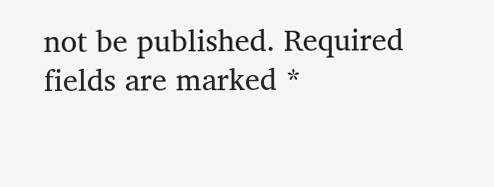not be published. Required fields are marked *